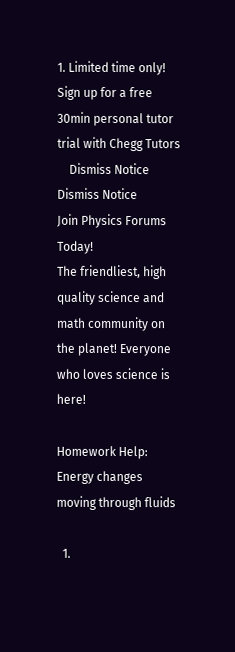1. Limited time only! Sign up for a free 30min personal tutor trial with Chegg Tutors
    Dismiss Notice
Dismiss Notice
Join Physics Forums Today!
The friendliest, high quality science and math community on the planet! Everyone who loves science is here!

Homework Help: Energy changes moving through fluids

  1.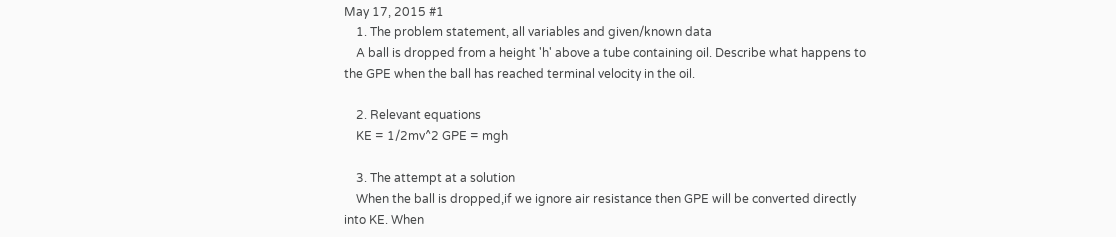May 17, 2015 #1
    1. The problem statement, all variables and given/known data
    A ball is dropped from a height 'h' above a tube containing oil. Describe what happens to the GPE when the ball has reached terminal velocity in the oil.

    2. Relevant equations
    KE = 1/2mv^2 GPE = mgh

    3. The attempt at a solution
    When the ball is dropped,if we ignore air resistance then GPE will be converted directly into KE. When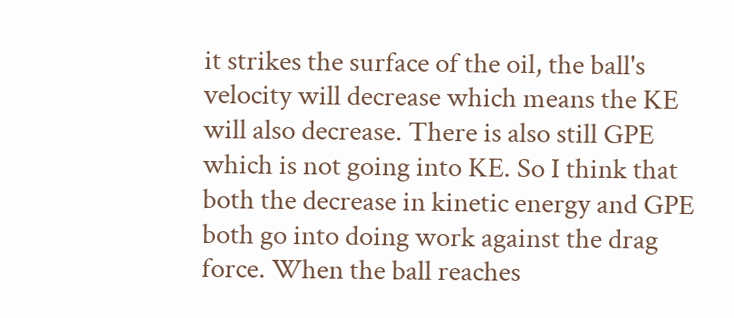it strikes the surface of the oil, the ball's velocity will decrease which means the KE will also decrease. There is also still GPE which is not going into KE. So I think that both the decrease in kinetic energy and GPE both go into doing work against the drag force. When the ball reaches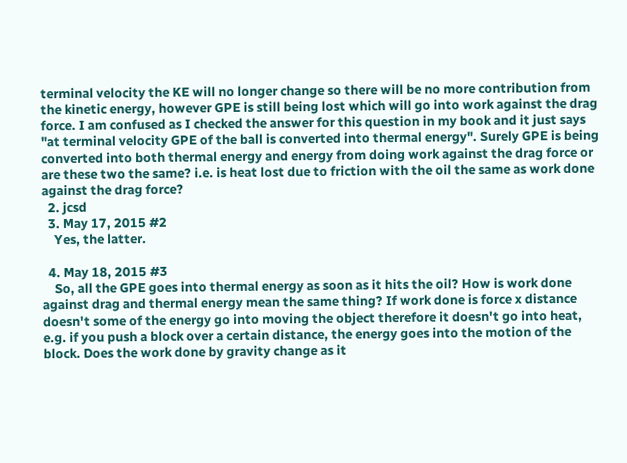terminal velocity the KE will no longer change so there will be no more contribution from the kinetic energy, however GPE is still being lost which will go into work against the drag force. I am confused as I checked the answer for this question in my book and it just says "at terminal velocity GPE of the ball is converted into thermal energy". Surely GPE is being converted into both thermal energy and energy from doing work against the drag force or are these two the same? i.e. is heat lost due to friction with the oil the same as work done against the drag force?
  2. jcsd
  3. May 17, 2015 #2
    Yes, the latter.

  4. May 18, 2015 #3
    So, all the GPE goes into thermal energy as soon as it hits the oil? How is work done against drag and thermal energy mean the same thing? If work done is force x distance doesn't some of the energy go into moving the object therefore it doesn't go into heat, e.g. if you push a block over a certain distance, the energy goes into the motion of the block. Does the work done by gravity change as it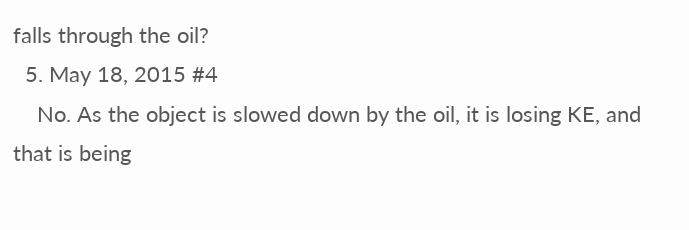falls through the oil?
  5. May 18, 2015 #4
    No. As the object is slowed down by the oil, it is losing KE, and that is being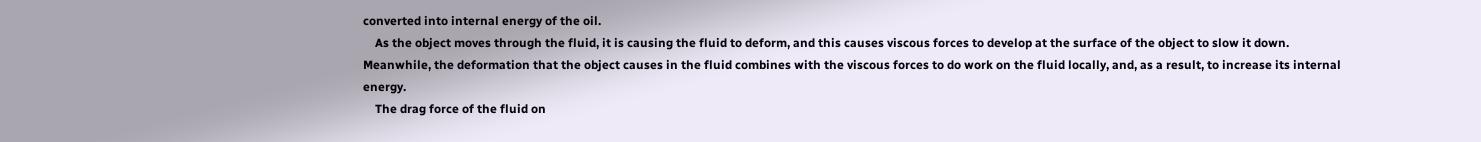converted into internal energy of the oil.
    As the object moves through the fluid, it is causing the fluid to deform, and this causes viscous forces to develop at the surface of the object to slow it down. Meanwhile, the deformation that the object causes in the fluid combines with the viscous forces to do work on the fluid locally, and, as a result, to increase its internal energy.
    The drag force of the fluid on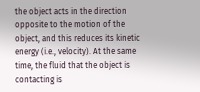the object acts in the direction opposite to the motion of the object, and this reduces its kinetic energy (i.e., velocity). At the same time, the fluid that the object is contacting is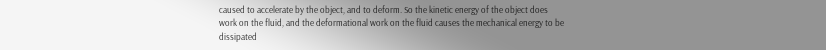caused to accelerate by the object, and to deform. So the kinetic energy of the object does work on the fluid, and the deformational work on the fluid causes the mechanical energy to be dissipated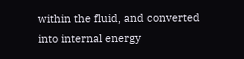within the fluid, and converted into internal energy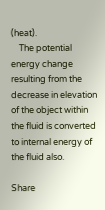(heat).
    The potential energy change resulting from the decrease in elevation of the object within the fluid is converted to internal energy of the fluid also.

Share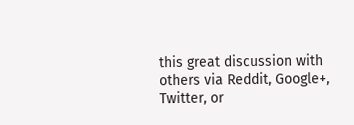this great discussion with others via Reddit, Google+, Twitter, or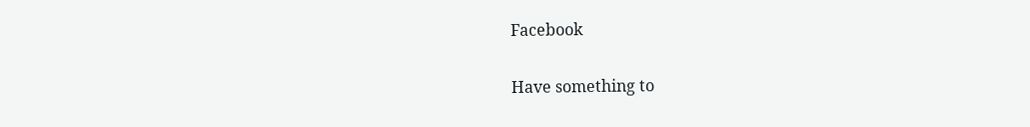Facebook

Have something to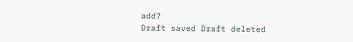add?
Draft saved Draft deleted